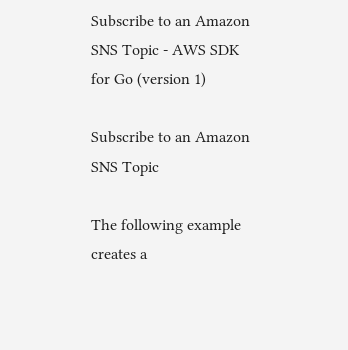Subscribe to an Amazon SNS Topic - AWS SDK for Go (version 1)

Subscribe to an Amazon SNS Topic

The following example creates a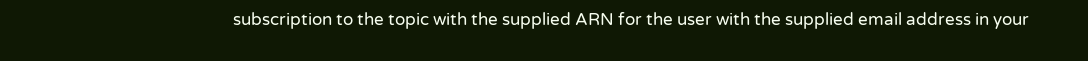subscription to the topic with the supplied ARN for the user with the supplied email address in your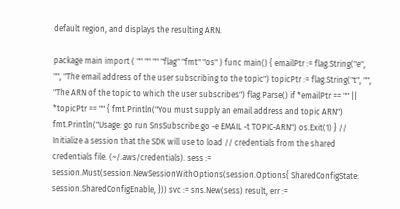default region, and displays the resulting ARN.

package main import ( "" "" "" "flag" "fmt" "os" ) func main() { emailPtr := flag.String("e", "", "The email address of the user subscribing to the topic") topicPtr := flag.String("t", "", "The ARN of the topic to which the user subscribes") flag.Parse() if *emailPtr == "" || *topicPtr == "" { fmt.Println("You must supply an email address and topic ARN") fmt.Println("Usage: go run SnsSubscribe.go -e EMAIL -t TOPIC-ARN") os.Exit(1) } // Initialize a session that the SDK will use to load // credentials from the shared credentials file. (~/.aws/credentials). sess := session.Must(session.NewSessionWithOptions(session.Options{ SharedConfigState: session.SharedConfigEnable, })) svc := sns.New(sess) result, err :=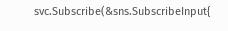svc.Subscribe(&sns.SubscribeInput{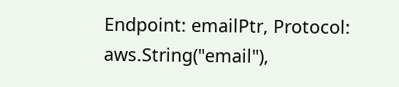Endpoint: emailPtr, Protocol: aws.String("email"),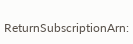ReturnSubscriptionArn: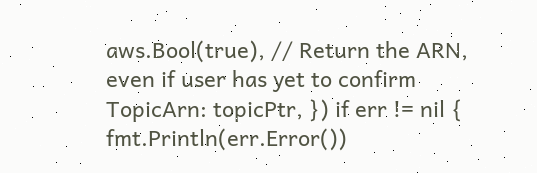aws.Bool(true), // Return the ARN, even if user has yet to confirm TopicArn: topicPtr, }) if err != nil { fmt.Println(err.Error())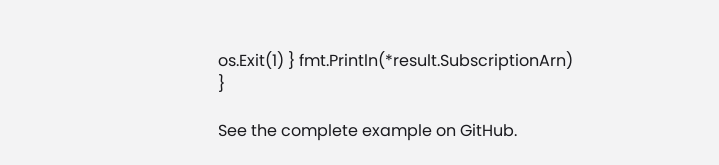os.Exit(1) } fmt.Println(*result.SubscriptionArn) }

See the complete example on GitHub.